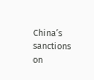China’s sanctions on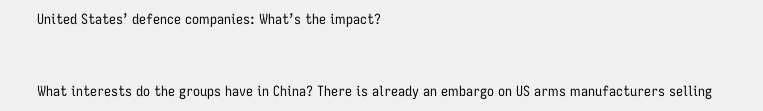United States’ defence companies: What’s the impact?


What interests do the groups have in China? There is already an embargo on US arms manufacturers selling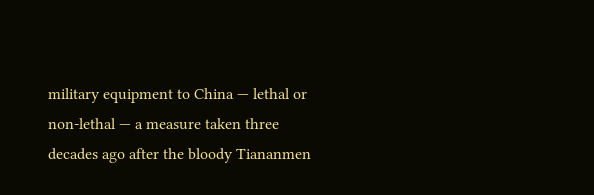military equipment to China — lethal or non-lethal — a measure taken three decades ago after the bloody Tiananmen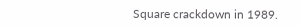Square crackdown in 1989.